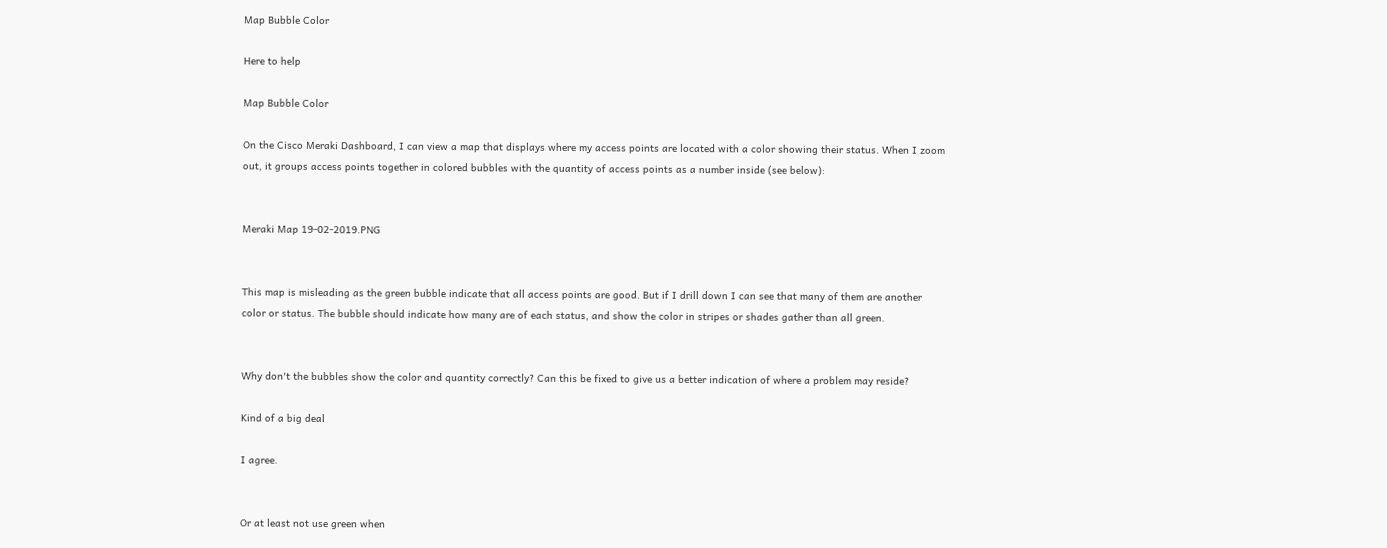Map Bubble Color

Here to help

Map Bubble Color

On the Cisco Meraki Dashboard, I can view a map that displays where my access points are located with a color showing their status. When I zoom out, it groups access points together in colored bubbles with the quantity of access points as a number inside (see below):


Meraki Map 19-02-2019.PNG


This map is misleading as the green bubble indicate that all access points are good. But if I drill down I can see that many of them are another color or status. The bubble should indicate how many are of each status, and show the color in stripes or shades gather than all green.


Why don't the bubbles show the color and quantity correctly? Can this be fixed to give us a better indication of where a problem may reside?

Kind of a big deal

I agree.


Or at least not use green when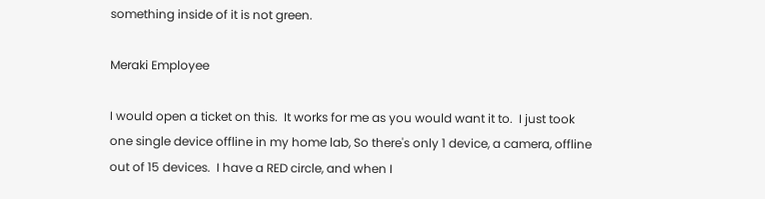something inside of it is not green.

Meraki Employee

I would open a ticket on this.  It works for me as you would want it to.  I just took one single device offline in my home lab, So there's only 1 device, a camera, offline out of 15 devices.  I have a RED circle, and when I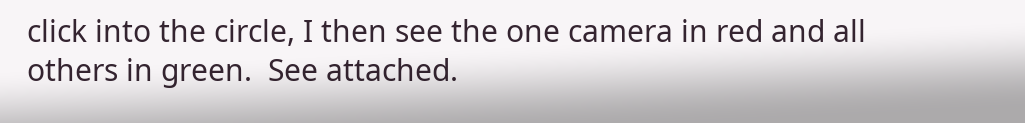click into the circle, I then see the one camera in red and all others in green.  See attached.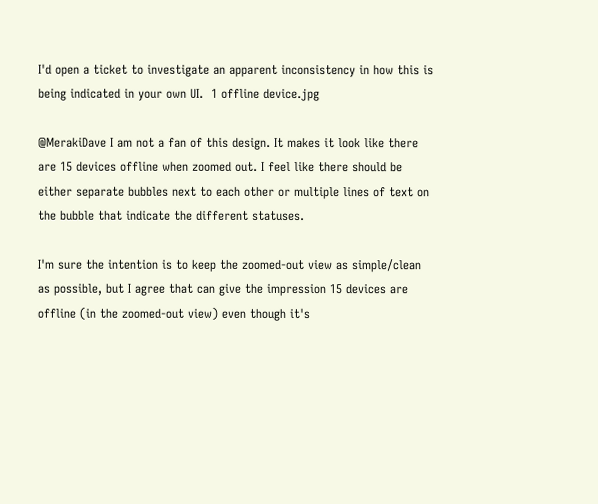I'd open a ticket to investigate an apparent inconsistency in how this is being indicated in your own UI.  1 offline device.jpg

@MerakiDave I am not a fan of this design. It makes it look like there are 15 devices offline when zoomed out. I feel like there should be either separate bubbles next to each other or multiple lines of text on the bubble that indicate the different statuses.

I'm sure the intention is to keep the zoomed-out view as simple/clean as possible, but I agree that can give the impression 15 devices are offline (in the zoomed-out view) even though it's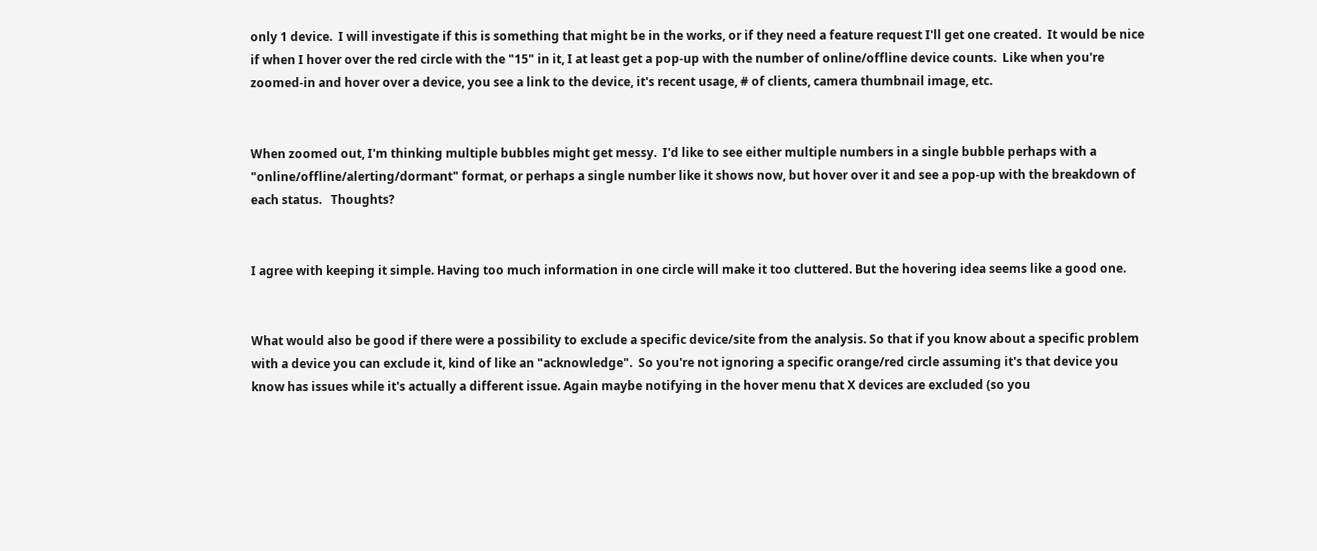only 1 device.  I will investigate if this is something that might be in the works, or if they need a feature request I'll get one created.  It would be nice if when I hover over the red circle with the "15" in it, I at least get a pop-up with the number of online/offline device counts.  Like when you're zoomed-in and hover over a device, you see a link to the device, it's recent usage, # of clients, camera thumbnail image, etc.


When zoomed out, I'm thinking multiple bubbles might get messy.  I'd like to see either multiple numbers in a single bubble perhaps with a "online/offline/alerting/dormant" format, or perhaps a single number like it shows now, but hover over it and see a pop-up with the breakdown of each status.   Thoughts?


I agree with keeping it simple. Having too much information in one circle will make it too cluttered. But the hovering idea seems like a good one.


What would also be good if there were a possibility to exclude a specific device/site from the analysis. So that if you know about a specific problem with a device you can exclude it, kind of like an "acknowledge".  So you're not ignoring a specific orange/red circle assuming it's that device you know has issues while it's actually a different issue. Again maybe notifying in the hover menu that X devices are excluded (so you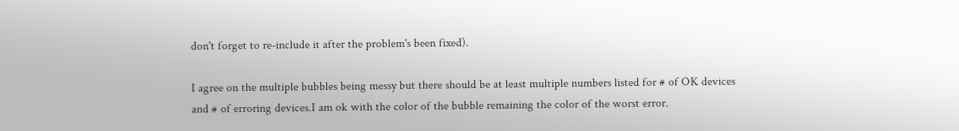don't forget to re-include it after the problem's been fixed).

I agree on the multiple bubbles being messy but there should be at least multiple numbers listed for # of OK devices and # of erroring devices.I am ok with the color of the bubble remaining the color of the worst error.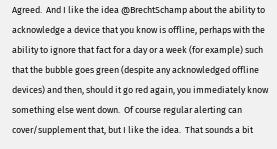Agreed.  And I like the idea @BrechtSchamp about the ability to acknowledge a device that you know is offline, perhaps with the ability to ignore that fact for a day or a week (for example) such that the bubble goes green (despite any acknowledged offline devices) and then, should it go red again, you immediately know something else went down.  Of course regular alerting can cover/supplement that, but I like the idea.  That sounds a bit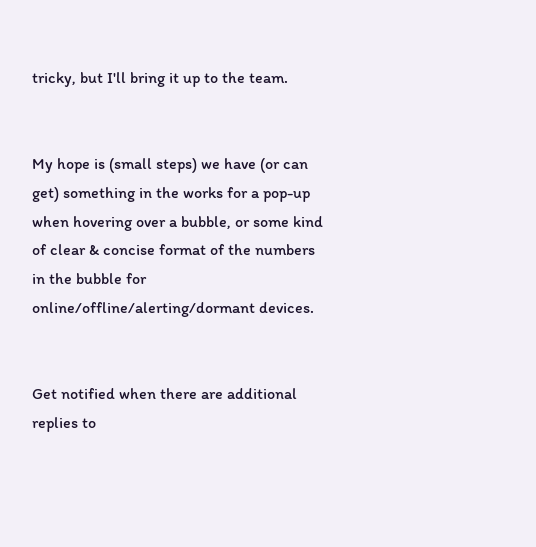tricky, but I'll bring it up to the team.


My hope is (small steps) we have (or can get) something in the works for a pop-up when hovering over a bubble, or some kind of clear & concise format of the numbers in the bubble for online/offline/alerting/dormant devices.


Get notified when there are additional replies to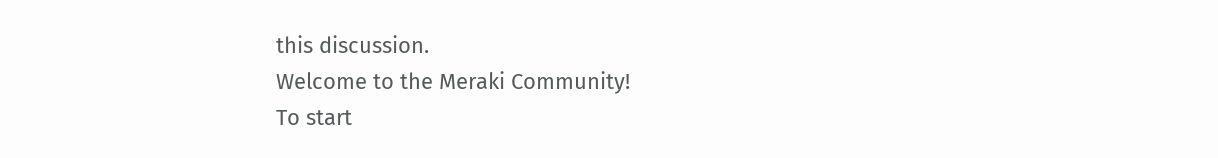this discussion.
Welcome to the Meraki Community!
To start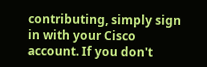contributing, simply sign in with your Cisco account. If you don't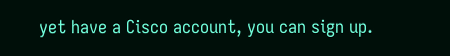yet have a Cisco account, you can sign up.